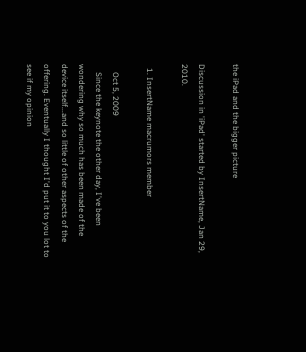the iPad and the bigger picture

Discussion in 'iPad' started by InsertName, Jan 29, 2010.

  1. InsertName macrumors member

    Oct 5, 2009
    Since the keynote the other day, I've been wondering why so much has been made of the device itself...and so little of other aspects of the offering. Eventually I thought I'd put it to you lot to see if my opinion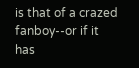is that of a crazed fanboy--or if it has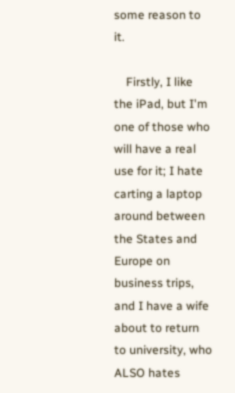some reason to it.

    Firstly, I like the iPad, but I'm one of those who will have a real use for it; I hate carting a laptop around between the States and Europe on business trips, and I have a wife about to return to university, who ALSO hates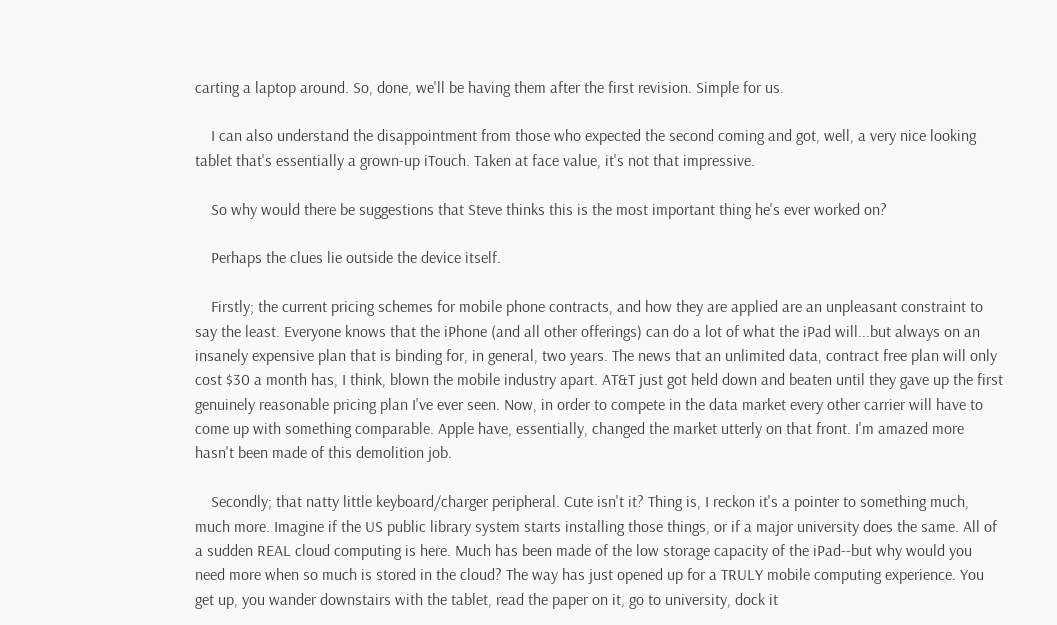carting a laptop around. So, done, we'll be having them after the first revision. Simple for us.

    I can also understand the disappointment from those who expected the second coming and got, well, a very nice looking tablet that's essentially a grown-up iTouch. Taken at face value, it's not that impressive.

    So why would there be suggestions that Steve thinks this is the most important thing he's ever worked on?

    Perhaps the clues lie outside the device itself.

    Firstly; the current pricing schemes for mobile phone contracts, and how they are applied are an unpleasant constraint to say the least. Everyone knows that the iPhone (and all other offerings) can do a lot of what the iPad will...but always on an insanely expensive plan that is binding for, in general, two years. The news that an unlimited data, contract free plan will only cost $30 a month has, I think, blown the mobile industry apart. AT&T just got held down and beaten until they gave up the first genuinely reasonable pricing plan I've ever seen. Now, in order to compete in the data market every other carrier will have to come up with something comparable. Apple have, essentially, changed the market utterly on that front. I'm amazed more hasn't been made of this demolition job.

    Secondly; that natty little keyboard/charger peripheral. Cute isn't it? Thing is, I reckon it's a pointer to something much, much more. Imagine if the US public library system starts installing those things, or if a major university does the same. All of a sudden REAL cloud computing is here. Much has been made of the low storage capacity of the iPad--but why would you need more when so much is stored in the cloud? The way has just opened up for a TRULY mobile computing experience. You get up, you wander downstairs with the tablet, read the paper on it, go to university, dock it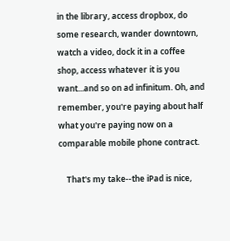in the library, access dropbox, do some research, wander downtown, watch a video, dock it in a coffee shop, access whatever it is you want...and so on ad infinitum. Oh, and remember, you're paying about half what you're paying now on a comparable mobile phone contract.

    That's my take--the iPad is nice,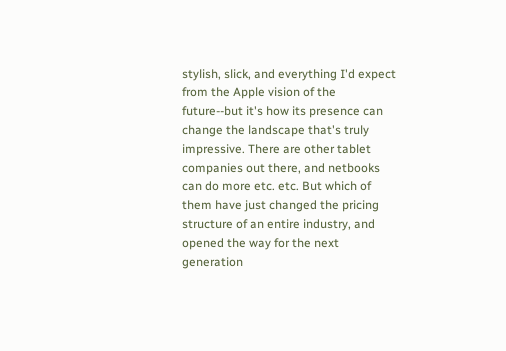stylish, slick, and everything I'd expect from the Apple vision of the future--but it's how its presence can change the landscape that's truly impressive. There are other tablet companies out there, and netbooks can do more etc. etc. But which of them have just changed the pricing structure of an entire industry, and opened the way for the next generation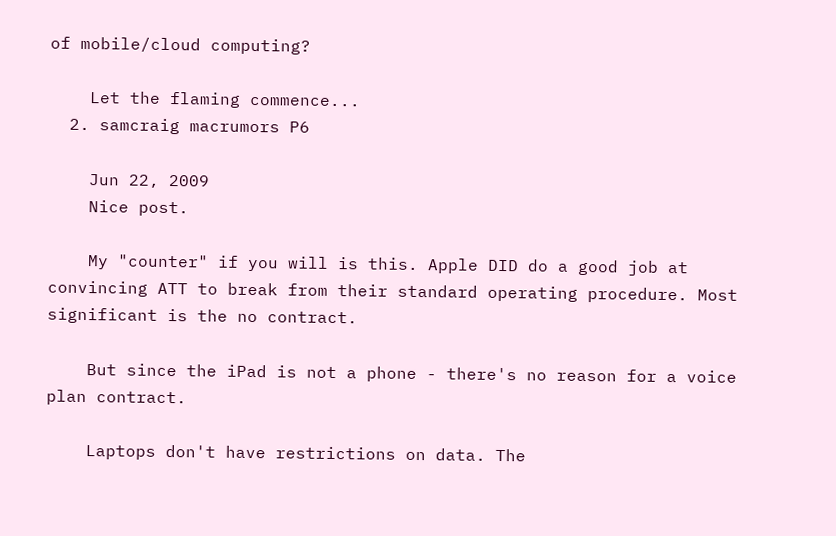of mobile/cloud computing?

    Let the flaming commence...
  2. samcraig macrumors P6

    Jun 22, 2009
    Nice post.

    My "counter" if you will is this. Apple DID do a good job at convincing ATT to break from their standard operating procedure. Most significant is the no contract.

    But since the iPad is not a phone - there's no reason for a voice plan contract.

    Laptops don't have restrictions on data. The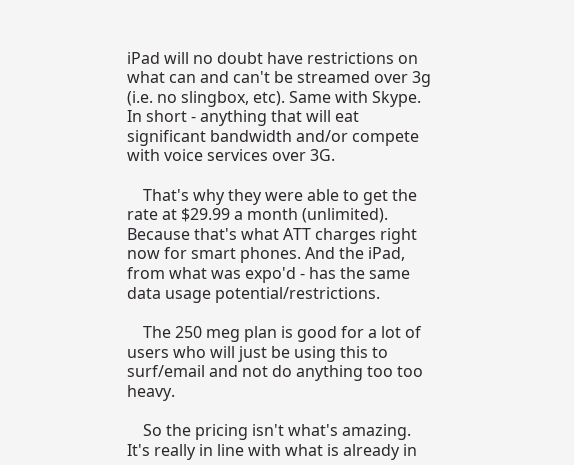iPad will no doubt have restrictions on what can and can't be streamed over 3g (i.e. no slingbox, etc). Same with Skype. In short - anything that will eat significant bandwidth and/or compete with voice services over 3G.

    That's why they were able to get the rate at $29.99 a month (unlimited). Because that's what ATT charges right now for smart phones. And the iPad, from what was expo'd - has the same data usage potential/restrictions.

    The 250 meg plan is good for a lot of users who will just be using this to surf/email and not do anything too too heavy.

    So the pricing isn't what's amazing. It's really in line with what is already in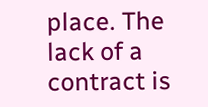place. The lack of a contract is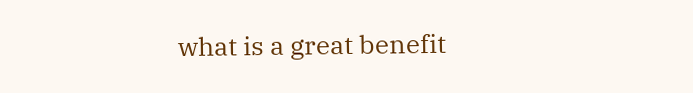what is a great benefit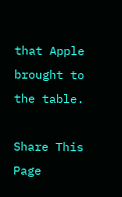that Apple brought to the table.

Share This Page